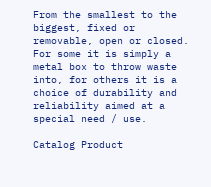From the smallest to the biggest, fixed or removable, open or closed. For some it is simply a metal box to throw waste into, for others it is a choice of durability and reliability aimed at a special need / use.

Catalog Product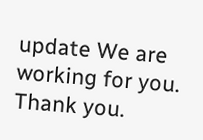update We are working for you. Thank you.